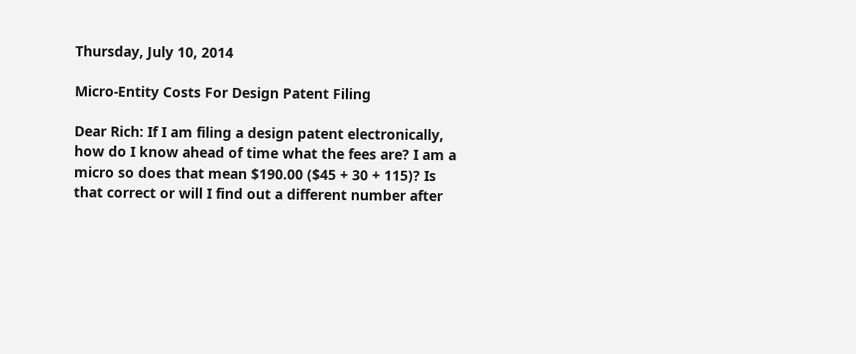Thursday, July 10, 2014

Micro-Entity Costs For Design Patent Filing

Dear Rich: If I am filing a design patent electronically, how do I know ahead of time what the fees are? I am a micro so does that mean $190.00 ($45 + 30 + 115)? Is that correct or will I find out a different number after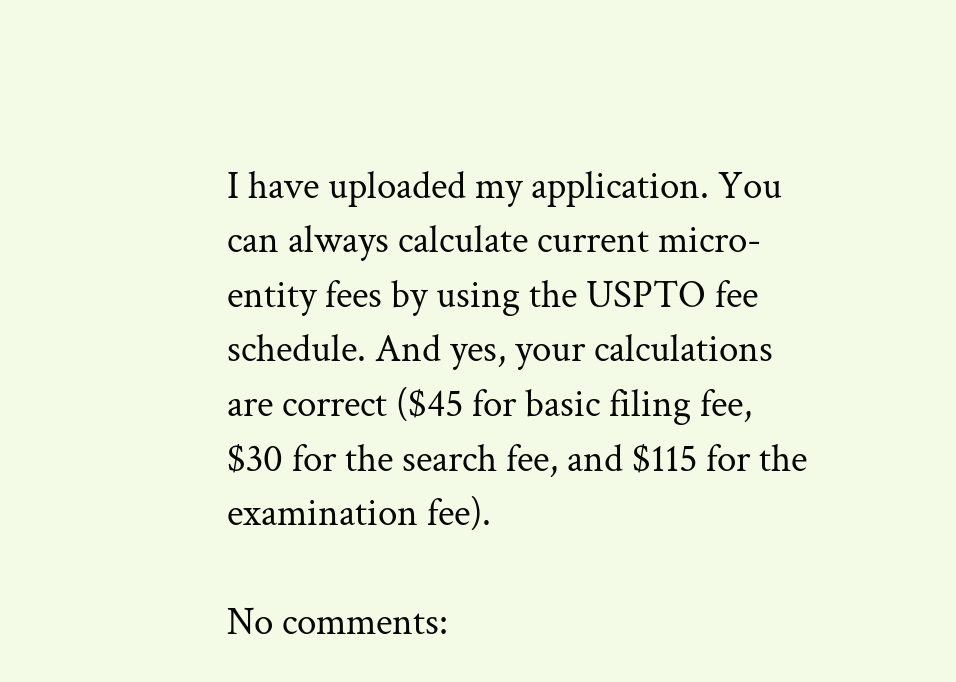I have uploaded my application. You can always calculate current micro-entity fees by using the USPTO fee schedule. And yes, your calculations are correct ($45 for basic filing fee, $30 for the search fee, and $115 for the examination fee).

No comments: